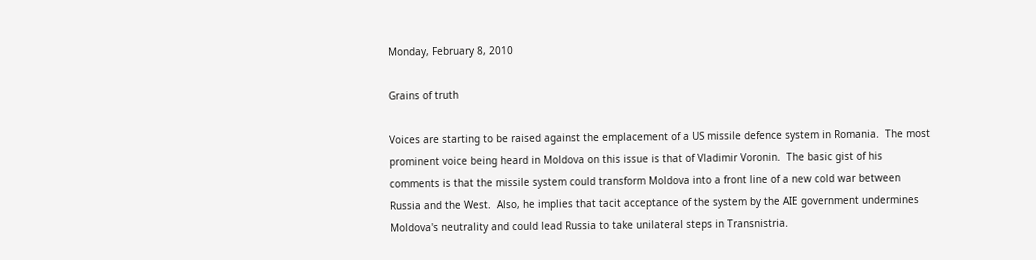Monday, February 8, 2010

Grains of truth

Voices are starting to be raised against the emplacement of a US missile defence system in Romania.  The most prominent voice being heard in Moldova on this issue is that of Vladimir Voronin.  The basic gist of his comments is that the missile system could transform Moldova into a front line of a new cold war between Russia and the West.  Also, he implies that tacit acceptance of the system by the AIE government undermines Moldova's neutrality and could lead Russia to take unilateral steps in Transnistria.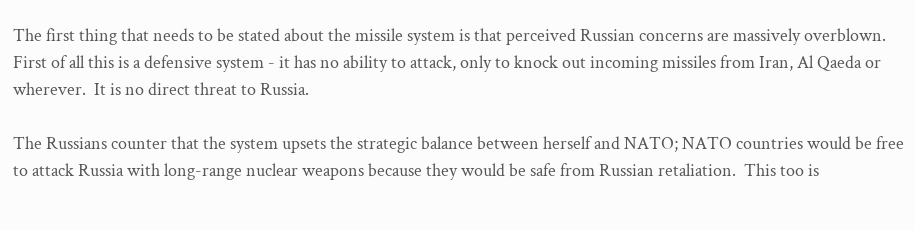The first thing that needs to be stated about the missile system is that perceived Russian concerns are massively overblown.  First of all this is a defensive system - it has no ability to attack, only to knock out incoming missiles from Iran, Al Qaeda or wherever.  It is no direct threat to Russia.

The Russians counter that the system upsets the strategic balance between herself and NATO; NATO countries would be free to attack Russia with long-range nuclear weapons because they would be safe from Russian retaliation.  This too is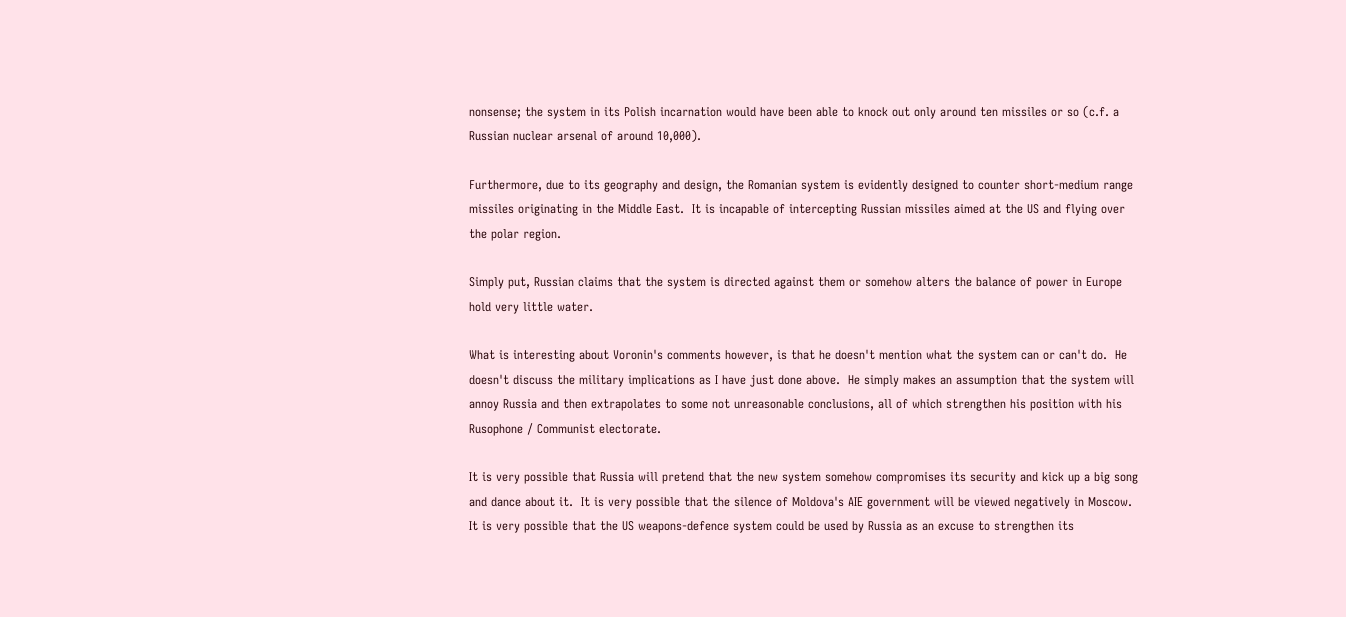nonsense; the system in its Polish incarnation would have been able to knock out only around ten missiles or so (c.f. a Russian nuclear arsenal of around 10,000).

Furthermore, due to its geography and design, the Romanian system is evidently designed to counter short-medium range missiles originating in the Middle East.  It is incapable of intercepting Russian missiles aimed at the US and flying over the polar region.

Simply put, Russian claims that the system is directed against them or somehow alters the balance of power in Europe hold very little water.

What is interesting about Voronin's comments however, is that he doesn't mention what the system can or can't do.  He doesn't discuss the military implications as I have just done above.  He simply makes an assumption that the system will annoy Russia and then extrapolates to some not unreasonable conclusions, all of which strengthen his position with his Rusophone / Communist electorate.

It is very possible that Russia will pretend that the new system somehow compromises its security and kick up a big song and dance about it.  It is very possible that the silence of Moldova's AIE government will be viewed negatively in Moscow.  It is very possible that the US weapons-defence system could be used by Russia as an excuse to strengthen its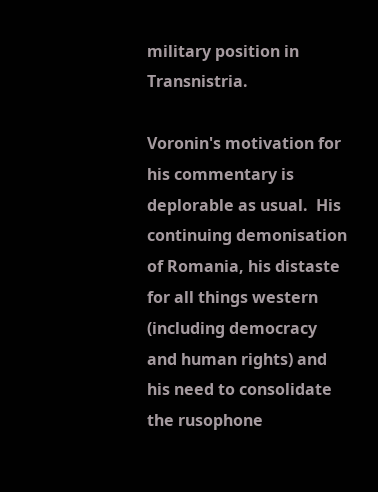military position in Transnistria.

Voronin's motivation for his commentary is deplorable as usual.  His continuing demonisation of Romania, his distaste for all things western (including democracy and human rights) and his need to consolidate the rusophone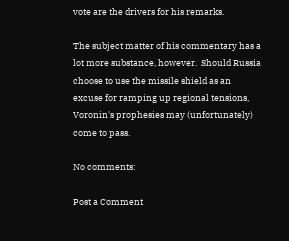vote are the drivers for his remarks.

The subject matter of his commentary has a lot more substance, however.  Should Russia choose to use the missile shield as an excuse for ramping up regional tensions, Voronin's prophesies may (unfortunately) come to pass.

No comments:

Post a Comment